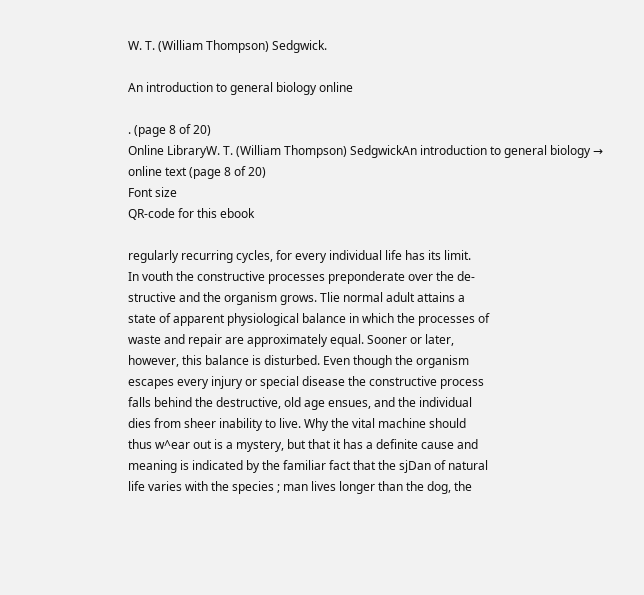W. T. (William Thompson) Sedgwick.

An introduction to general biology online

. (page 8 of 20)
Online LibraryW. T. (William Thompson) SedgwickAn introduction to general biology → online text (page 8 of 20)
Font size
QR-code for this ebook

regularly recurring cycles, for every individual life has its limit.
In vouth the constructive processes preponderate over the de-
structive and the organism grows. Tlie normal adult attains a
state of apparent physiological balance in which the processes of
waste and repair are approximately equal. Sooner or later,
however, this balance is disturbed. Even though the organism
escapes every injury or special disease the constructive process
falls behind the destructive, old age ensues, and the individual
dies from sheer inability to live. Why the vital machine should
thus w^ear out is a mystery, but that it has a definite cause and
meaning is indicated by the familiar fact that the sjDan of natural
life varies with the species ; man lives longer than the dog, the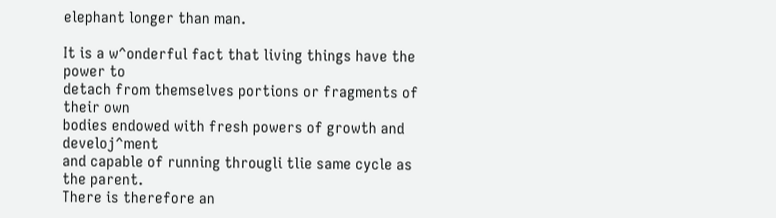elephant longer than man.

It is a w^onderful fact that living things have the power to
detach from themselves portions or fragments of their own
bodies endowed with fresh powers of growth and develoj^ment
and capable of running througli tlie same cycle as the parent.
There is therefore an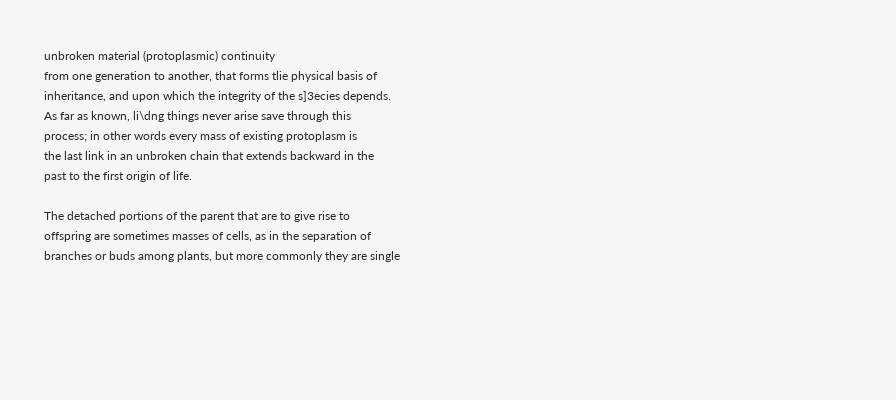unbroken material (protoplasmic) continuity
from one generation to another, that forms tlie physical basis of
inheritance, and upon which the integrity of the s]3ecies depends.
As far as known, li\dng things never arise save through this
process; in other words every mass of existing protoplasm is
the last link in an unbroken chain that extends backward in the
past to the first origin of life.

The detached portions of the parent that are to give rise to
offspring are sometimes masses of cells, as in the separation of
branches or buds among plants, but more commonly they are single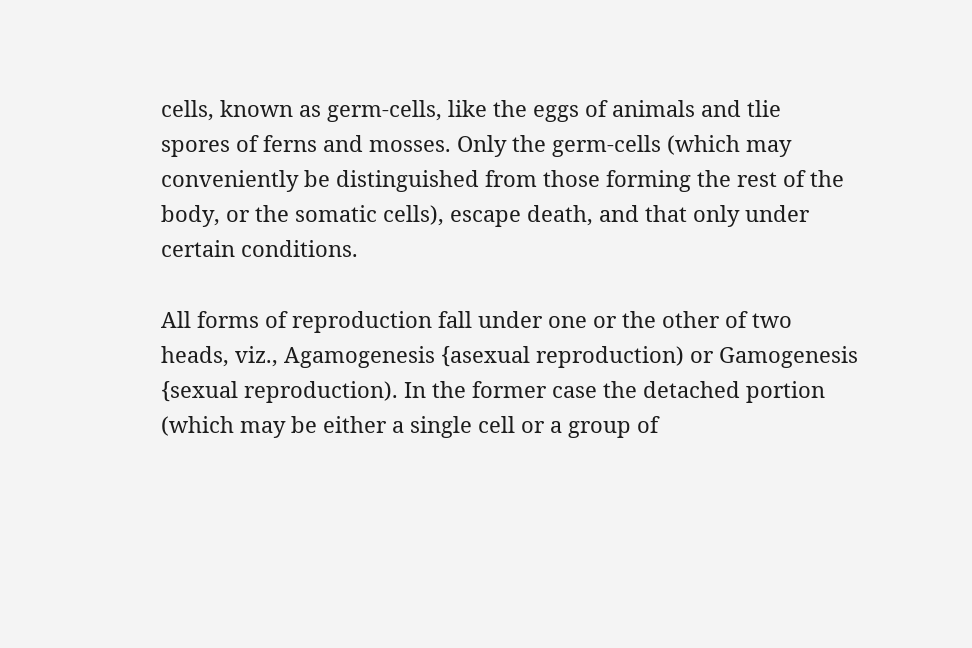cells, known as germ-cells, like the eggs of animals and tlie
spores of ferns and mosses. Only the germ-cells (which may
conveniently be distinguished from those forming the rest of the
body, or the somatic cells), escape death, and that only under
certain conditions.

All forms of reproduction fall under one or the other of two
heads, viz., Agamogenesis {asexual reproduction) or Gamogenesis
{sexual reproduction). In the former case the detached portion
(which may be either a single cell or a group of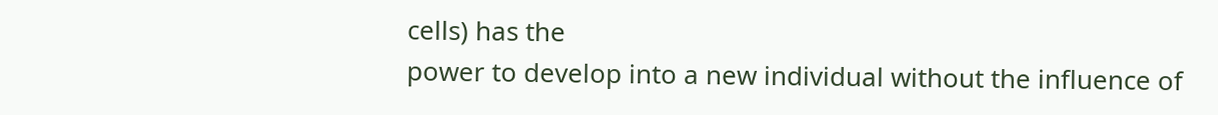cells) has the
power to develop into a new individual without the influence of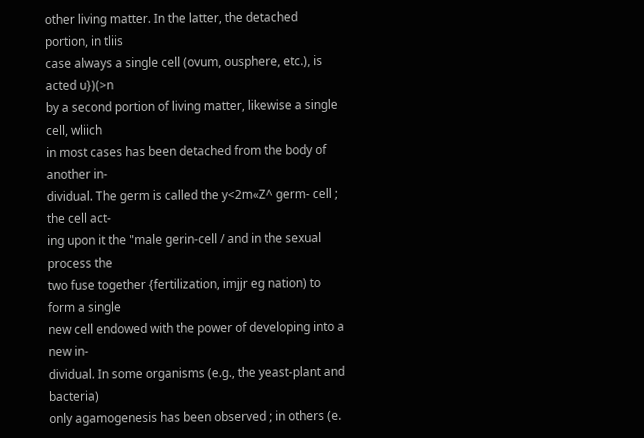other living matter. In the latter, the detached portion, in tliis
case always a single cell (ovum, ousphere, etc.), is acted u})(>n
by a second portion of living matter, likewise a single cell, wliich
in most cases has been detached from the body of another in-
dividual. The germ is called the y<2m«Z^ germ- cell ; the cell act-
ing upon it the "male gerin-cell / and in the sexual process the
two fuse together {fertilization, imjjr eg nation) to form a single
new cell endowed with the power of developing into a new in-
dividual. In some organisms (e.g., the yeast-plant and bacteria)
only agamogenesis has been observed ; in others (e.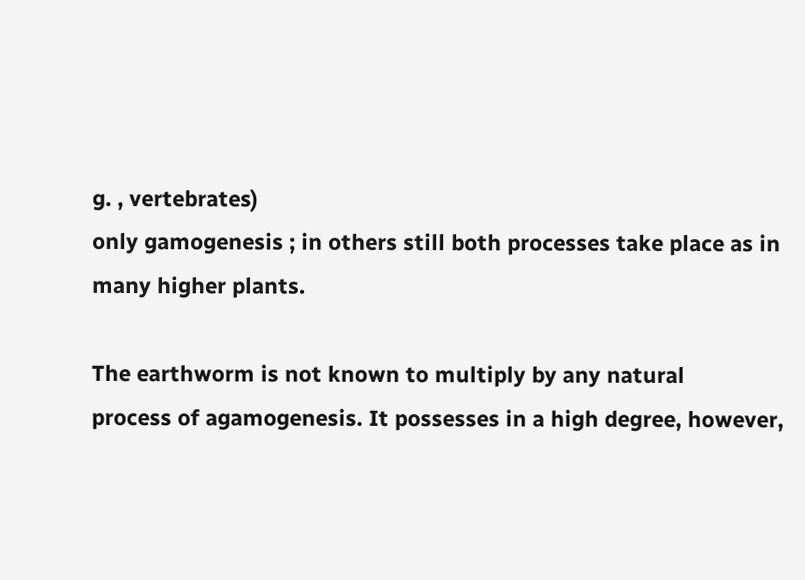g. , vertebrates)
only gamogenesis ; in others still both processes take place as in
many higher plants.

The earthworm is not known to multiply by any natural
process of agamogenesis. It possesses in a high degree, however,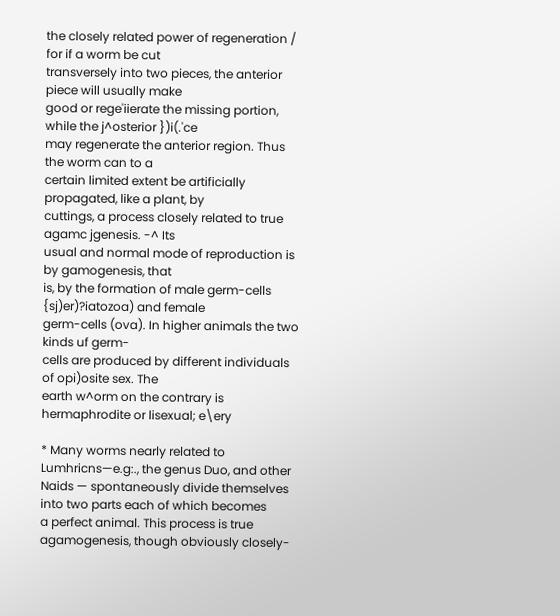the closely related power of regeneration / for if a worm be cut
transversely into two pieces, the anterior piece will usually make
good or rege'iierate the missing portion, while the j^osterior })i(.'ce
may regenerate the anterior region. Thus the worm can to a
certain limited extent be artificially propagated, like a plant, by
cuttings, a process closely related to true agamc jgenesis. -^ Its
usual and normal mode of reproduction is by gamogenesis, that
is, by the formation of male germ-cells {sj)er)?iatozoa) and female
germ-cells (ova). In higher animals the two kinds uf germ-
cells are produced by different individuals of opi)osite sex. The
earth w^orm on the contrary is hermaphrodite or lisexual; e\ery

* Many worms nearly related to Lumhricns—e.g:., the genus Duo, and other
Naids — spontaneously divide themselves into two parts each of which becomes
a perfect animal. This process is true agamogenesis, though obviously closely-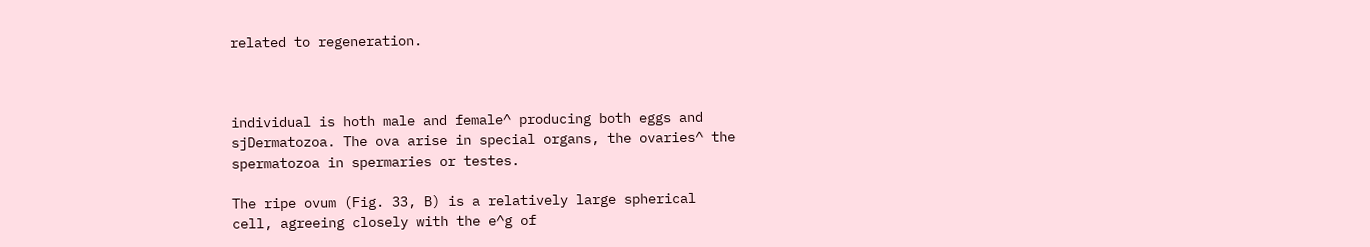related to regeneration.



individual is hoth male and female^ producing both eggs and
sjDermatozoa. The ova arise in special organs, the ovaries^ the
spermatozoa in spermaries or testes.

The ripe ovum (Fig. 33, B) is a relatively large spherical
cell, agreeing closely with the e^g of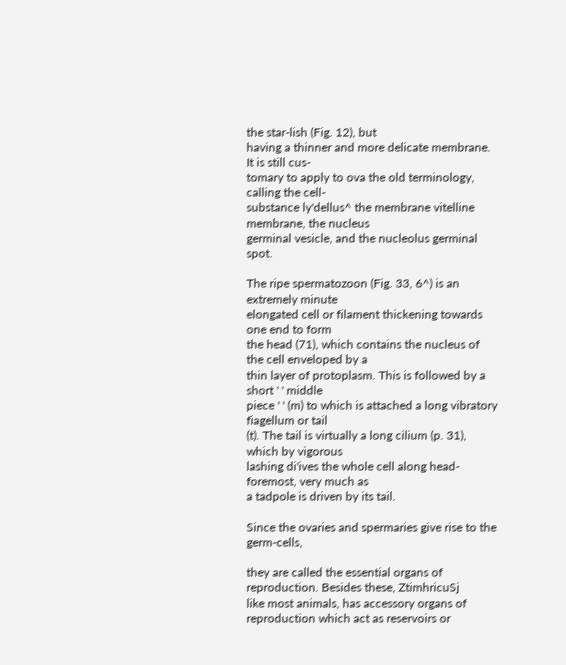the star-lish (Fig. 12), but
having a thinner and more delicate membrane. It is still cus-
tomary to apply to ova the old terminology, calling the cell-
substance ly'dellus^ the membrane vitelline membrane, the nucleus
germinal vesicle, and the nucleolus germinal spot.

The ripe spermatozoon (Fig. 33, 6^) is an extremely minute
elongated cell or filament thickening towards one end to form
the head (71), which contains the nucleus of the cell enveloped by a
thin layer of protoplasm. This is followed by a short ' ' middle
piece ' ' (m) to which is attached a long vibratory fiagellum or tail
(t). The tail is virtually a long cilium (p. 31), which by vigorous
lashing di'ives the whole cell along head-foremost, very much as
a tadpole is driven by its tail.

Since the ovaries and spermaries give rise to the germ-cells,

they are called the essential organs of
reproduction. Besides these, ZtimhricuSj
like most animals, has accessory organs of
reproduction which act as reservoirs or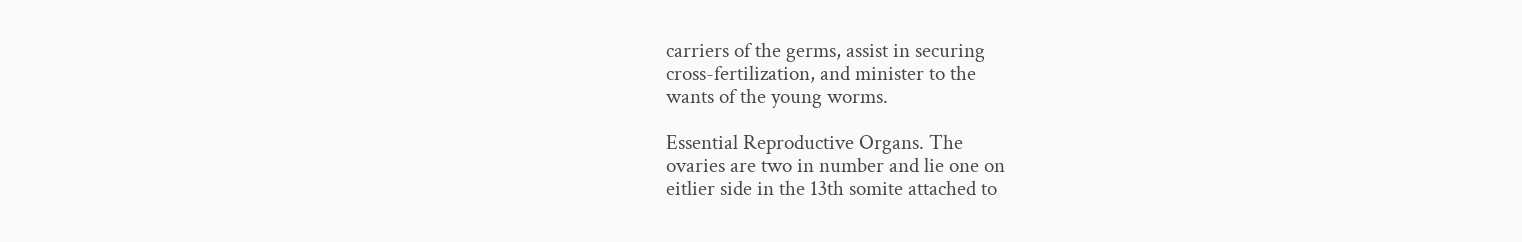carriers of the germs, assist in securing
cross-fertilization, and minister to the
wants of the young worms.

Essential Reproductive Organs. The
ovaries are two in number and lie one on
eitlier side in the 13th somite attached to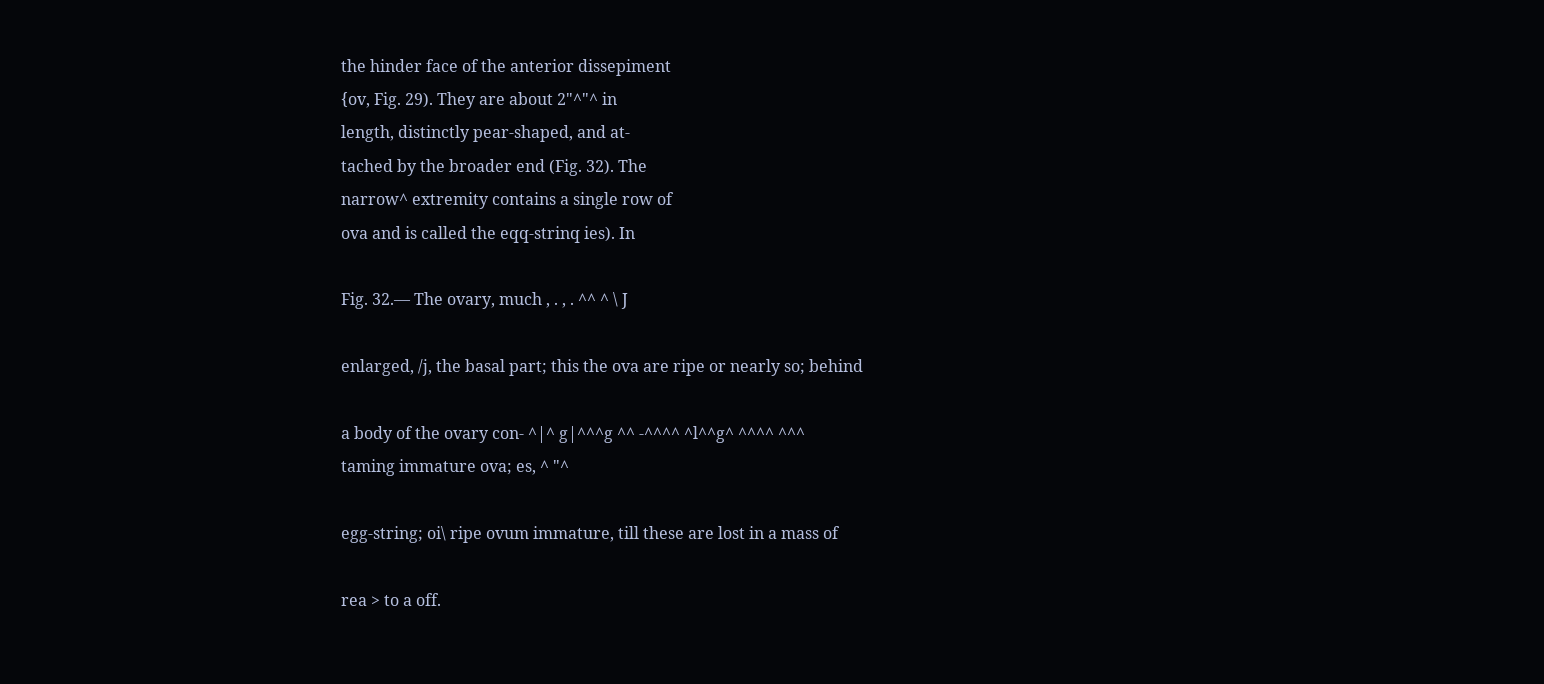the hinder face of the anterior dissepiment
{ov, Fig. 29). They are about 2"^"^ in
length, distinctly pear-shaped, and at-
tached by the broader end (Fig. 32). The
narrow^ extremity contains a single row of
ova and is called the eqq-strinq ies). In

Fig. 32.— The ovary, much , . , . ^^ ^ \ J

enlarged, /j, the basal part; this the ova are ripe or nearly so; behind

a body of the ovary con- ^|^ g|^^^g ^^ -^^^^ ^l^^g^ ^^^^ ^^^
taming immature ova; es, ^ "^

egg-string; oi\ ripe ovum immature, till these are lost in a mass of

rea > to a off.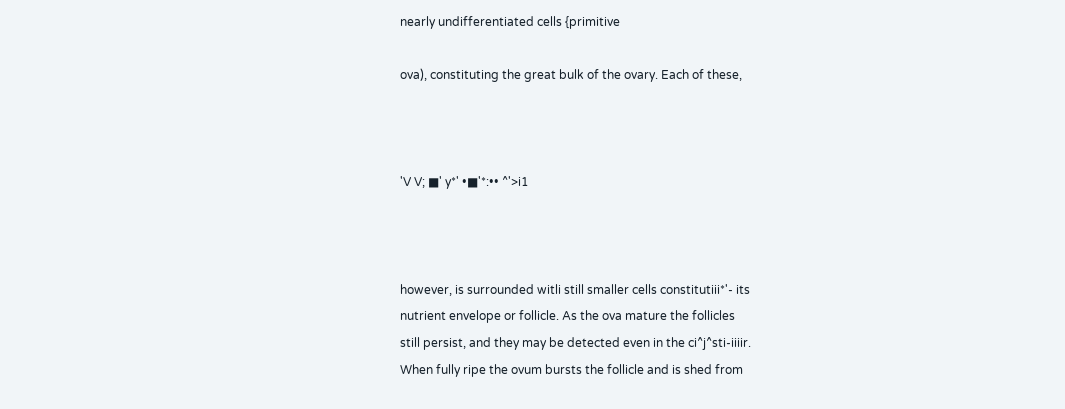nearly undifferentiated cells {primitive

ova), constituting the great bulk of the ovary. Each of these,



'V V; ■' y*' •■'*:•• ^'>i1



however, is surrounded witli still smaller cells constitutiii*'- its
nutrient envelope or follicle. As the ova mature the follicles
still persist, and they may be detected even in the ci^j^sti-iiiir.
When fully ripe the ovum bursts the follicle and is shed from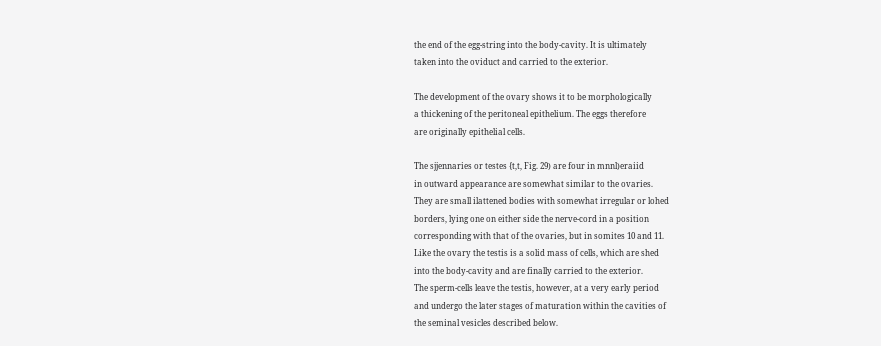the end of the egg-string into the body-cavity. It is ultimately
taken into the oviduct and carried to the exterior.

The development of the ovary shows it to be morphologically
a thickening of the peritoneal epithelium. The eggs therefore
are originally epithelial cells.

The sjjennaries or testes {t,t, Fig. 29) are four in mnnl)eraiid
in outward appearance are somewhat similar to the ovaries.
They are small ilattened bodies with somewhat irregular or lohed
borders, lying one on either side the nerve-cord in a position
corresponding with that of the ovaries, but in somites 10 and 11.
Like the ovary the testis is a solid mass of cells, which are shed
into the body-cavity and are finally carried to the exterior.
The sperm-cells leave the testis, however, at a very early period
and undergo the later stages of maturation within the cavities of
the seminal vesicles described below.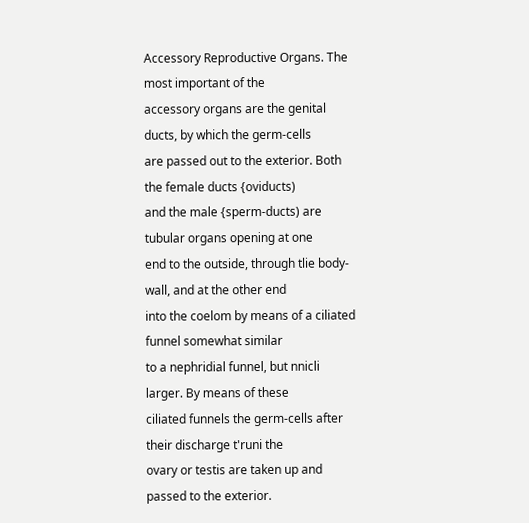Accessory Reproductive Organs. The most important of the
accessory organs are the genital ducts, by which the germ-cells
are passed out to the exterior. Both the female ducts {oviducts)
and the male {sperm-ducts) are tubular organs opening at one
end to the outside, through tlie body-wall, and at the other end
into the coelom by means of a ciliated funnel somewhat similar
to a nephridial funnel, but nnicli larger. By means of these
ciliated funnels the germ-cells after their discharge t'runi the
ovary or testis are taken up and passed to the exterior.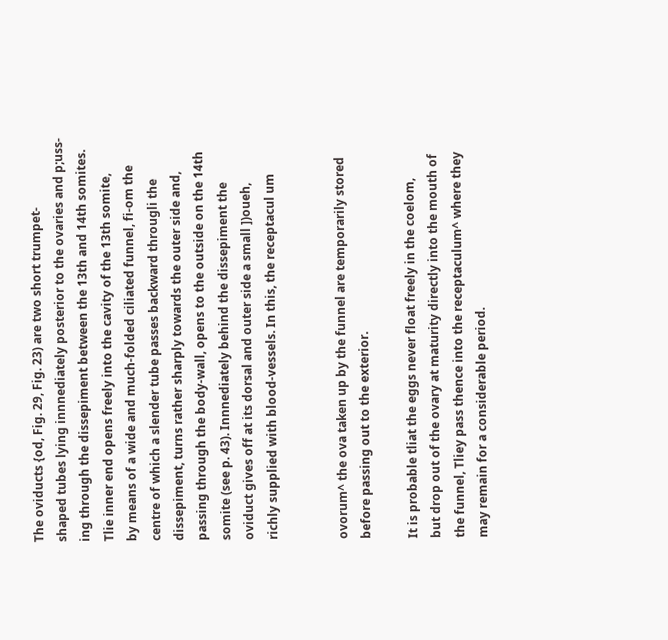The oviducts {od, Fig. 29, Fig. 23) are two short trumpet-
shaped tubes lying innnediately posterior to the ovaries and p;uss-
ing through the dissepiment between the 13th and 14th somites.
Tlie inner end opens freely into the cavity of the 13th somite,
by means of a wide and much-folded ciliated funnel, fi-om the
centre of which a slender tube passes backward througli the
dissepiment, turns rather sharply towards the outer side and,
passing through the body-wall, opens to the outside on the 14th
somite (see p. 43). Innnediately behind the dissepiment the
oviduct gives off at its dorsal and outer side a small ])oueh,
richly supplied with blood-vessels. In this, the receptacul um


ovorum^ the ova taken up by the funnel are temporarily stored
before passing out to the exterior.

It is probable tliat the eggs never float freely in the coelom,
but drop out of the ovary at maturity directly into the mouth of
the funnel, Tliey pass thence into the receptaculum^ where they
may remain for a considerable period.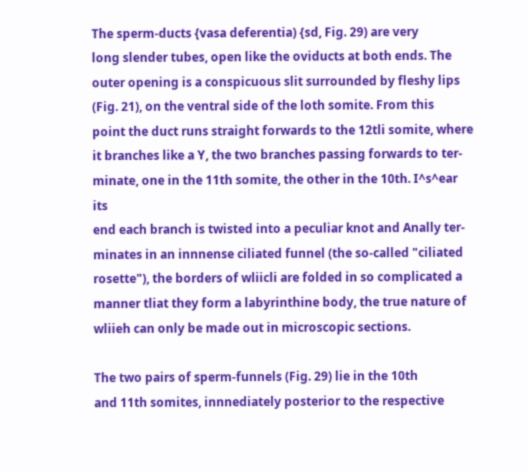The sperm-ducts {vasa deferentia) {sd, Fig. 29) are very
long slender tubes, open like the oviducts at both ends. The
outer opening is a conspicuous slit surrounded by fleshy lips
(Fig. 21), on the ventral side of the loth somite. From this
point the duct runs straight forwards to the 12tli somite, where
it branches like a Y, the two branches passing forwards to ter-
minate, one in the 11th somite, the other in the 10th. I^s^ear its
end each branch is twisted into a peculiar knot and Anally ter-
minates in an innnense ciliated funnel (the so-called "ciliated
rosette"), the borders of wliicli are folded in so complicated a
manner tliat they form a labyrinthine body, the true nature of
wliieh can only be made out in microscopic sections.

The two pairs of sperm-funnels (Fig. 29) lie in the 10th
and 11th somites, innnediately posterior to the respective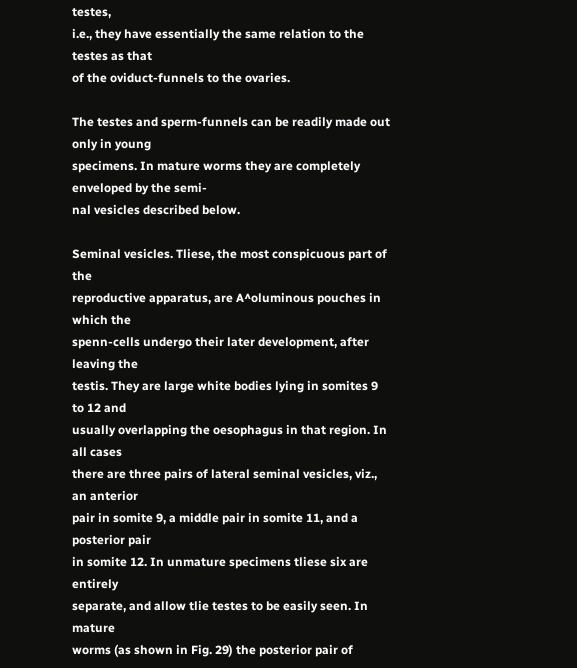testes,
i.e., they have essentially the same relation to the testes as that
of the oviduct-funnels to the ovaries.

The testes and sperm-funnels can be readily made out only in young
specimens. In mature worms they are completely enveloped by the semi-
nal vesicles described below.

Seminal vesicles. Tliese, the most conspicuous part of the
reproductive apparatus, are A^oluminous pouches in which the
spenn-cells undergo their later development, after leaving the
testis. They are large white bodies lying in somites 9 to 12 and
usually overlapping the oesophagus in that region. In all cases
there are three pairs of lateral seminal vesicles, viz., an anterior
pair in somite 9, a middle pair in somite 11, and a posterior pair
in somite 12. In unmature specimens tliese six are entirely
separate, and allow tlie testes to be easily seen. In mature
worms (as shown in Fig. 29) the posterior pair of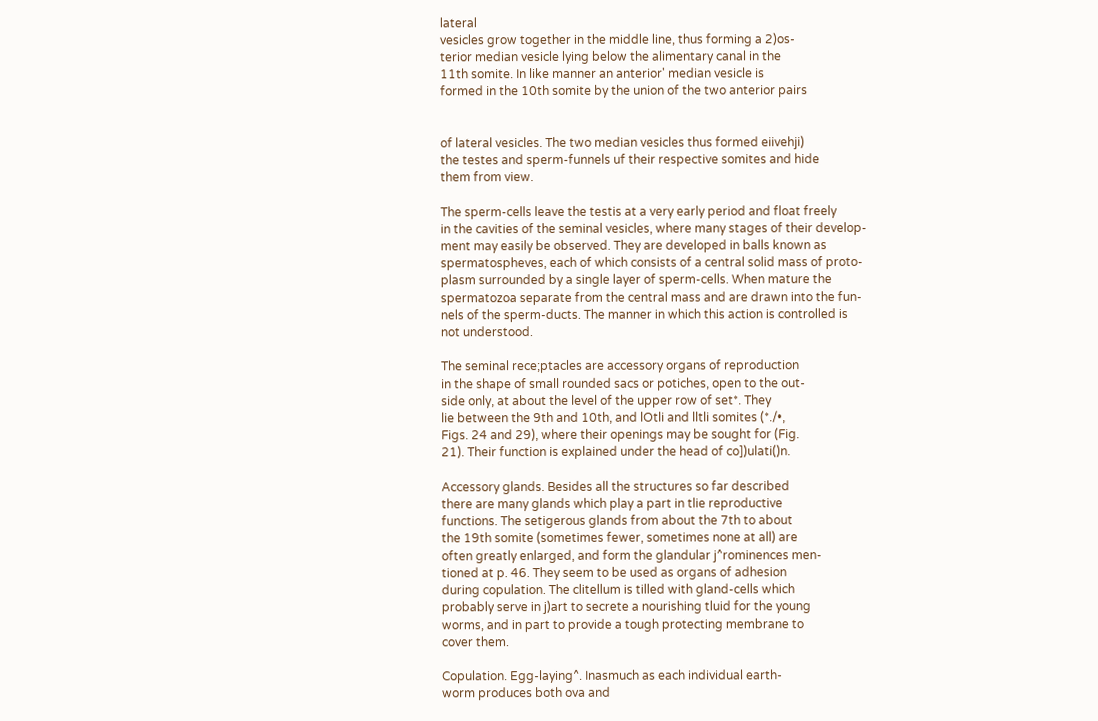lateral
vesicles grow together in the middle line, thus forming a 2)os-
terior median vesicle lying below the alimentary canal in the
11th somite. In like manner an anterior' median vesicle is
formed in the 10th somite by the union of the two anterior pairs


of lateral vesicles. The two median vesicles thus formed eiivehji)
the testes and sperm-funnels uf their respective somites and hide
them from view.

The sperm-cells leave the testis at a very early period and float freely
in the cavities of the seminal vesicles, where many stages of their develop-
ment may easily be observed. They are developed in balls known as
spermatospheves, each of which consists of a central solid mass of proto-
plasm surrounded by a single layer of sperm-cells. When mature the
spermatozoa separate from the central mass and are drawn into the fun-
nels of the sperm-ducts. The manner in which this action is controlled is
not understood.

The seminal rece;ptacles are accessory organs of reproduction
in the shape of small rounded sacs or potiches, open to the out-
side only, at about the level of the upper row of set*. They
lie between the 9th and 10th, and lOtli and lltli somites (*./•,
Figs. 24 and 29), where their openings may be sought for (Fig.
21). Their function is explained under the head of co])ulati()n.

Accessory glands. Besides all the structures so far described
there are many glands which play a part in tlie reproductive
functions. The setigerous glands from about the 7th to about
the 19th somite (sometimes fewer, sometimes none at all) are
often greatly enlarged, and form the glandular j^rominences men-
tioned at p. 46. They seem to be used as organs of adhesion
during copulation. The clitellum is tilled with gland-cells which
probably serve in j)art to secrete a nourishing tluid for the young
worms, and in part to provide a tough protecting membrane to
cover them.

Copulation. Egg-laying^. Inasmuch as each individual earth-
worm produces both ova and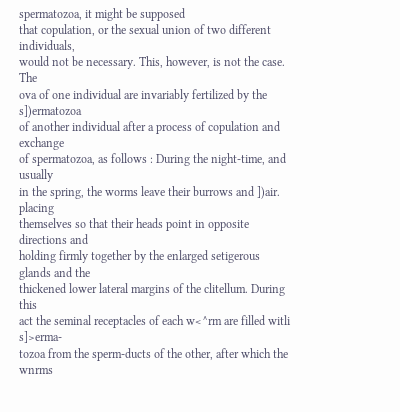spermatozoa, it might be supposed
that copulation, or the sexual union of two different individuals,
would not be necessary. This, however, is not the case. The
ova of one individual are invariably fertilized by the s])ermatozoa
of another individual after a process of copulation and exchange
of spermatozoa, as follows : During the night-time, and usually
in the spring, the worms leave their burrows and ])air. placing
themselves so that their heads point in opposite directions and
holding firmly together by the enlarged setigerous glands and the
thickened lower lateral margins of the clitellum. During this
act the seminal receptacles of each w<^rm are filled witli s]>erma-
tozoa from the sperm-ducts of the other, after which the wnrms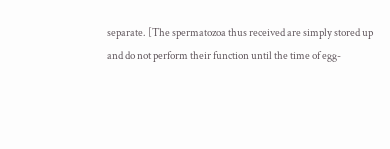separate. [The spermatozoa thus received are simply stored up
and do not perform their function until the time of egg-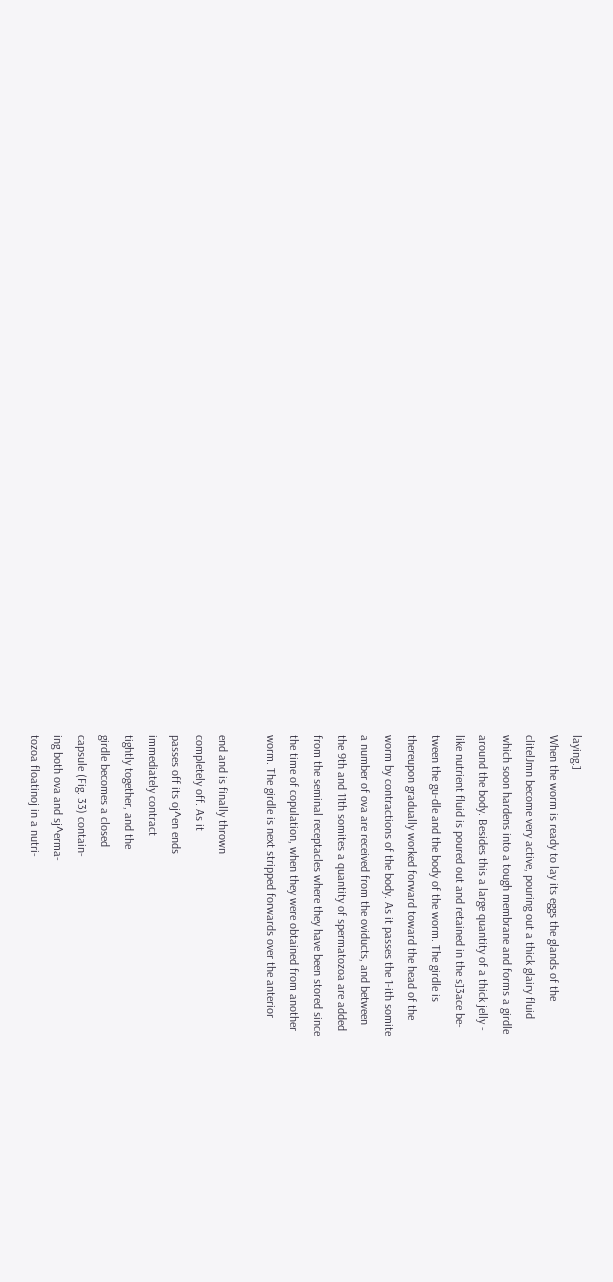laying.]
When the worm is ready to lay its eggs the glands of the
clitelJmn become very active, pouring out a thick glairy fluid
which soon hardens into a tough membrane and forms a girdle
around the body. Besides this a large quantity of a thick jelly -
like nutrient fluid is poured out and retained in the s]3ace be-
tween the gu-dle and the body of the worm. The girdle is
thereupon gradually worked forward toward the head of the
worm by contractions of the body. As it passes the 1-ith somite
a number of ova are received from the oviducts, and between
the 9th and 11th somites a quantity of spermatozoa are added
from the seminal receptacles where they have been stored since
the time of copulation, when they were obtained from another
worm. The girdle is next stripped forwards over the anterior

end and is finally thrown
completely off. As it
passes off its oj^en ends
immediately contract
tightly together, and the
girdle becomes a closed
capsule (Fig. 33) contain-
ing both ova and sj^erma-
tozoa floatinoj in a nutri-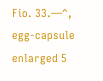Fio. 33.—^, egg-capsule enlarged 5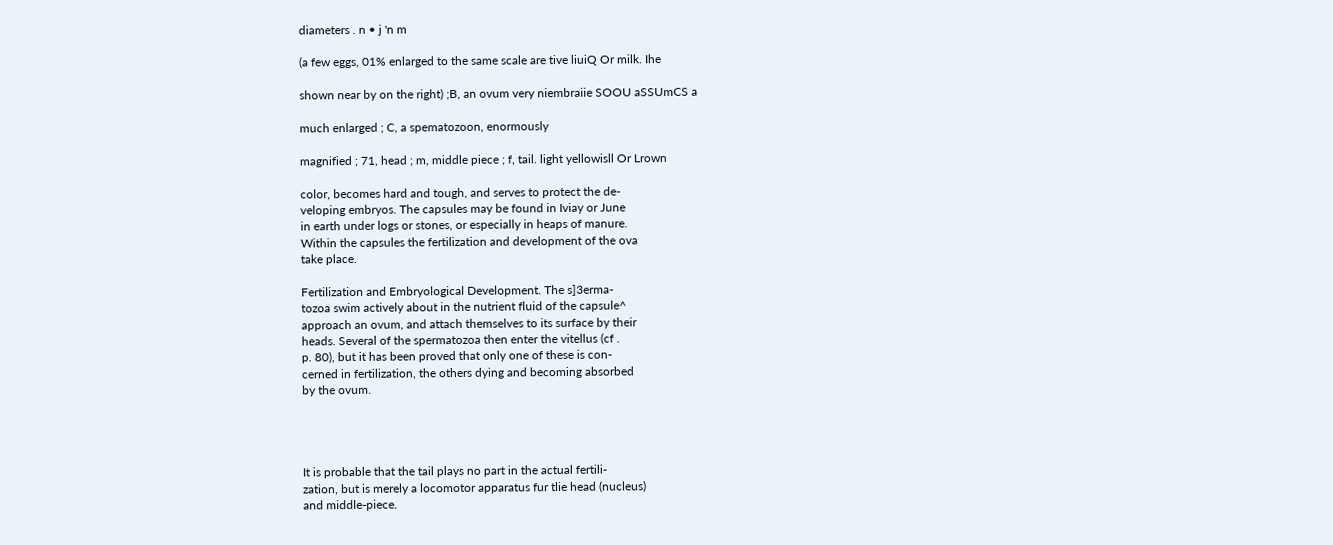diameters . n • j 'n m

(a few eggs, 01% enlarged to the same scale are tive liuiQ Or milk. Ihe

shown near by on the right) ;B, an ovum very niembraiie SOOU aSSUmCS a

much enlarged ; C, a spematozoon, enormously

magnified ; 71, head ; m, middle piece ; f, tail. light yellowisll Or Lrown

color, becomes hard and tough, and serves to protect the de-
veloping embryos. The capsules may be found in Iviay or June
in earth under logs or stones, or especially in heaps of manure.
Within the capsules the fertilization and development of the ova
take place.

Fertilization and Embryological Development. The s]3erma-
tozoa swim actively about in the nutrient fluid of the capsule^
approach an ovum, and attach themselves to its surface by their
heads. Several of the spermatozoa then enter the vitellus (cf .
p. 80), but it has been proved that only one of these is con-
cerned in fertilization, the others dying and becoming absorbed
by the ovum.




It is probable that the tail plays no part in the actual fertili-
zation, but is merely a locomotor apparatus fur tlie head (nucleus)
and middle-piece.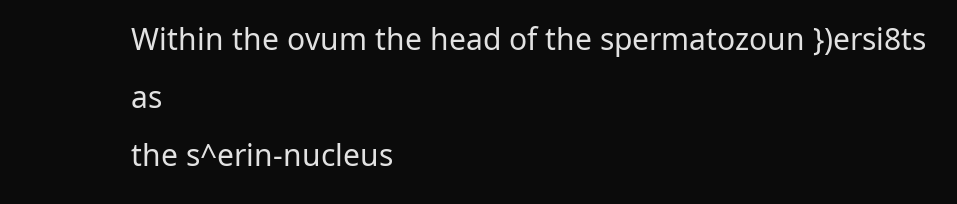Within the ovum the head of the spermatozoun })ersi8ts as
the s^erin-nucleus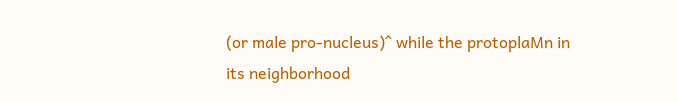(or male pro-nucleus)^ while the protoplaMn in
its neighborhood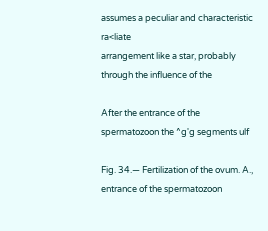assumes a peculiar and characteristic ra<liate
arrangement like a star, probably through the influence of the

After the entrance of the spermatozoon the ^g'g segments ulf

Fig. 34.— Fertilization of the ovum. A., entrance of the spermatozoon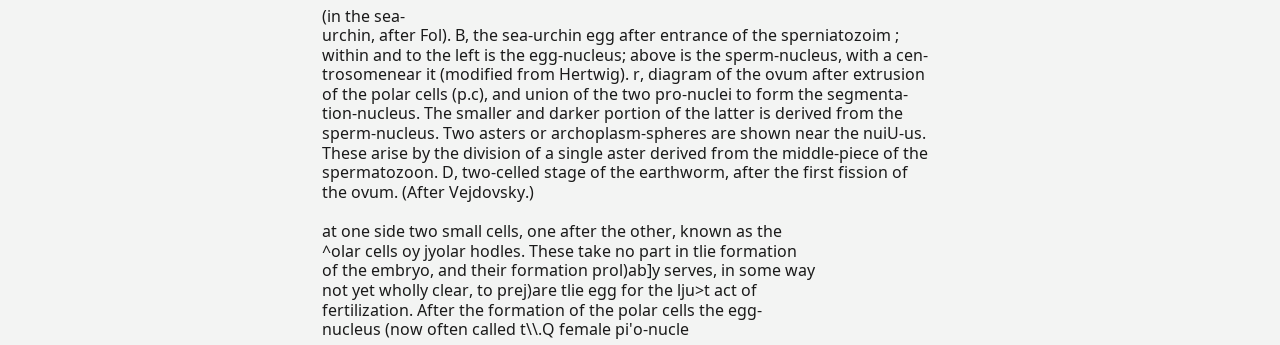(in the sea-
urchin, after Fol). B, the sea-urchin egg after entrance of the sperniatozoim ;
within and to the left is the egg-nucleus; above is the sperm-nucleus, with a cen-
trosomenear it (modified from Hertwig). r, diagram of the ovum after extrusion
of the polar cells (p.c), and union of the two pro-nuclei to form the segmenta-
tion-nucleus. The smaller and darker portion of the latter is derived from the
sperm-nucleus. Two asters or archoplasm-spheres are shown near the nuiU-us.
These arise by the division of a single aster derived from the middle-piece of the
spermatozoon. D, two-celled stage of the earthworm, after the first fission of
the ovum. (After Vejdovsky.)

at one side two small cells, one after the other, known as the
^olar cells oy jyolar hodles. These take no part in tlie formation
of the embryo, and their formation prol)ab]y serves, in some way
not yet wholly clear, to prej)are tlie egg for the lju>t act of
fertilization. After the formation of the polar cells the egg-
nucleus (now often called t\\.Q female pi'o-nucle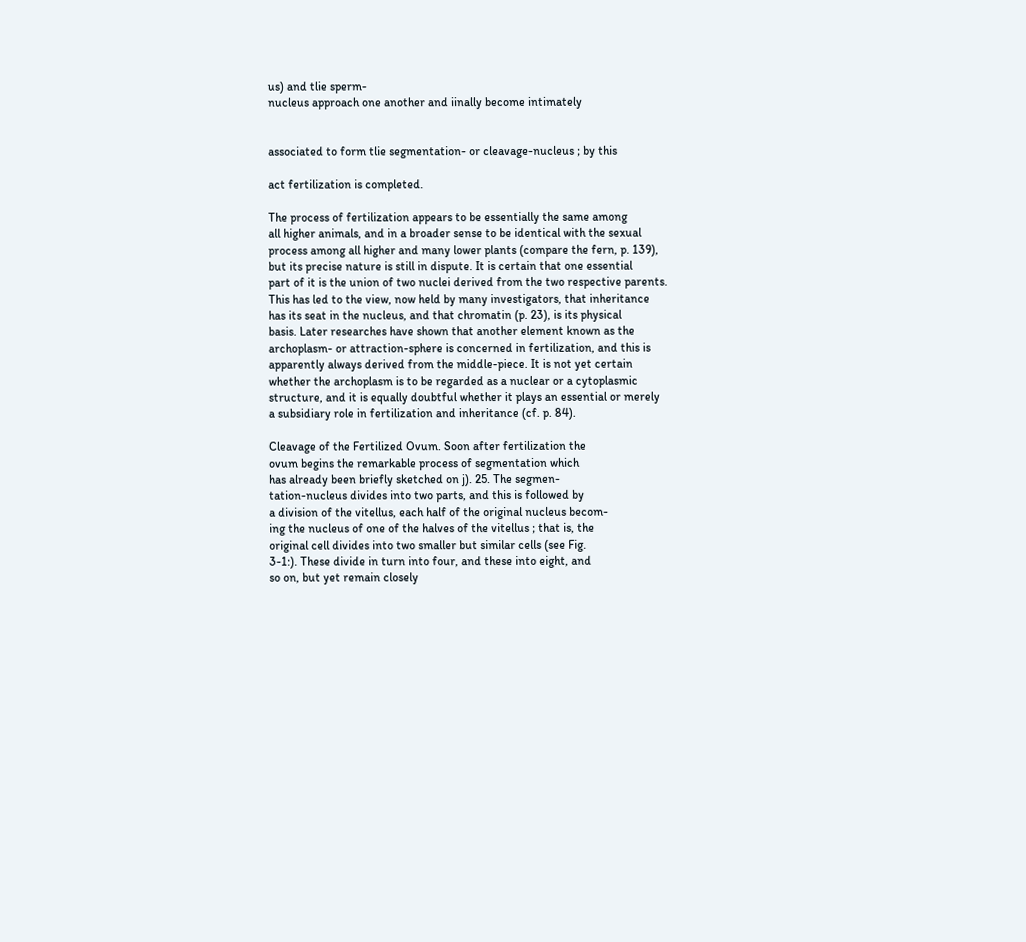us) and tlie sperm-
nucleus approach one another and iinally become intimately


associated to form tlie segmentation- or cleavage-nucleus ; by this

act fertilization is completed.

The process of fertilization appears to be essentially the same among
all higher animals, and in a broader sense to be identical with the sexual
process among all higher and many lower plants (compare the fern, p. 139),
but its precise nature is still in dispute. It is certain that one essential
part of it is the union of two nuclei derived from the two respective parents.
This has led to the view, now held by many investigators, that inheritance
has its seat in the nucleus, and that chromatin (p. 23), is its physical
basis. Later researches have shown that another element known as the
archoplasm- or attraction-sphere is concerned in fertilization, and this is
apparently always derived from the middle-piece. It is not yet certain
whether the archoplasm is to be regarded as a nuclear or a cytoplasmic
structure, and it is equally doubtful whether it plays an essential or merely
a subsidiary role in fertilization and inheritance (cf. p. 84).

Cleavage of the Fertilized Ovum. Soon after fertilization the
ovum begins the remarkable process of segmentation which
has already been briefly sketched on j). 25. The segmen-
tation-nucleus divides into two parts, and this is followed by
a division of the vitellus, each half of the original nucleus becom-
ing the nucleus of one of the halves of the vitellus ; that is, the
original cell divides into two smaller but similar cells (see Fig.
3-1:). These divide in turn into four, and these into eight, and
so on, but yet remain closely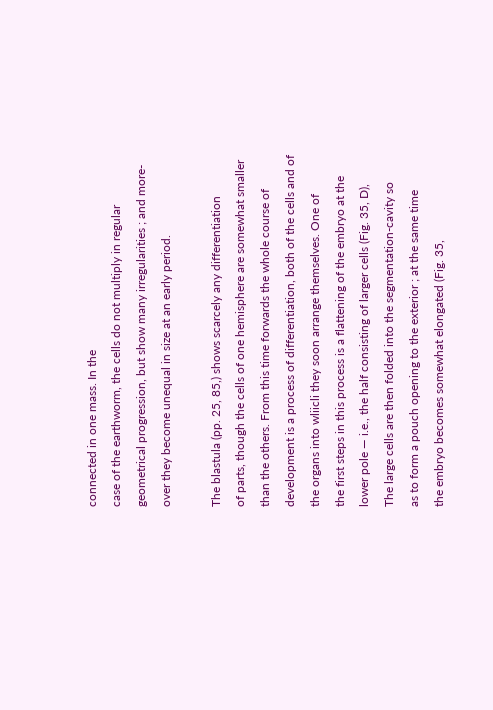connected in one mass. In the
case of the earthworm, the cells do not multiply in regular
geometrical progression, but show many irregularities ; and more-
over they become unequal in size at an early period.

The blastula (pp. 25, 85,) shows scarcely any differentiation
of parts, though the cells of one hemisphere are somewhat smaller
than the others. From this time forwards the whole course of
development is a process of differentiation, both of the cells and of
the organs into wliicli they soon arrange themselves. One of
the first steps in this process is a flattening of the embryo at the
lower pole — i.e., the half consisting of larger cells (Fig. 35, D),
The large cells are then folded into the segmentation-cavity so
as to form a pouch opening to the exterior ; at the same time
the embryo becomes somewhat elongated (Fig. 35,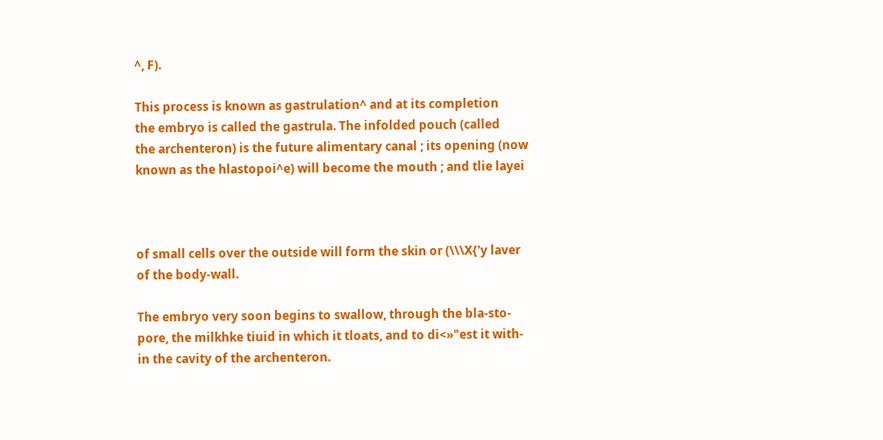^, F).

This process is known as gastrulation^ and at its completion
the embryo is called the gastrula. The infolded pouch (called
the archenteron) is the future alimentary canal ; its opening (now
known as the hlastopoi^e) will become the mouth ; and tlie layei



of small cells over the outside will form the skin or (\\\X{'y laver
of the body-wall.

The embryo very soon begins to swallow, through the bla-sto-
pore, the milkhke tiuid in which it tloats, and to di<»"est it with-
in the cavity of the archenteron.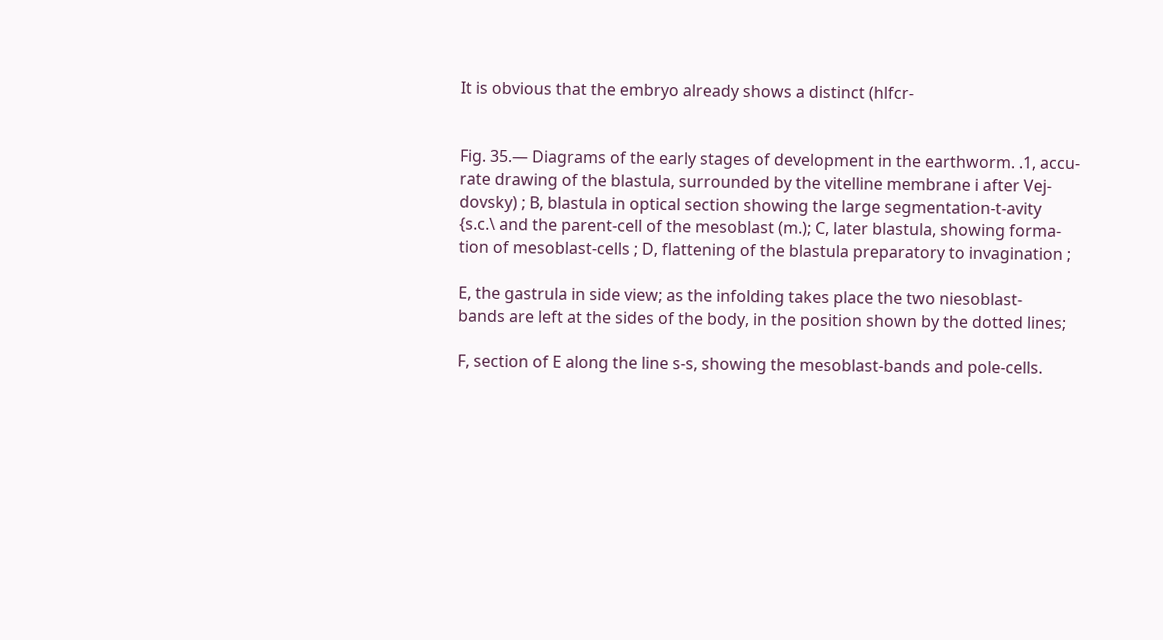It is obvious that the embryo already shows a distinct (hlfcr-


Fig. 35.— Diagrams of the early stages of development in the earthworm. .1, accu-
rate drawing of the blastula, surrounded by the vitelline membrane i after Vej-
dovsky) ; B, blastula in optical section showing the large segmentation-t-avity
{s.c.\ and the parent-cell of the mesoblast (m.); C, later blastula, showing forma-
tion of mesoblast-cells ; D, flattening of the blastula preparatory to invagination ;

E, the gastrula in side view; as the infolding takes place the two niesoblast-
bands are left at the sides of the body, in the position shown by the dotted lines;

F, section of E along the line s-s, showing the mesoblast-bands and pole-cells.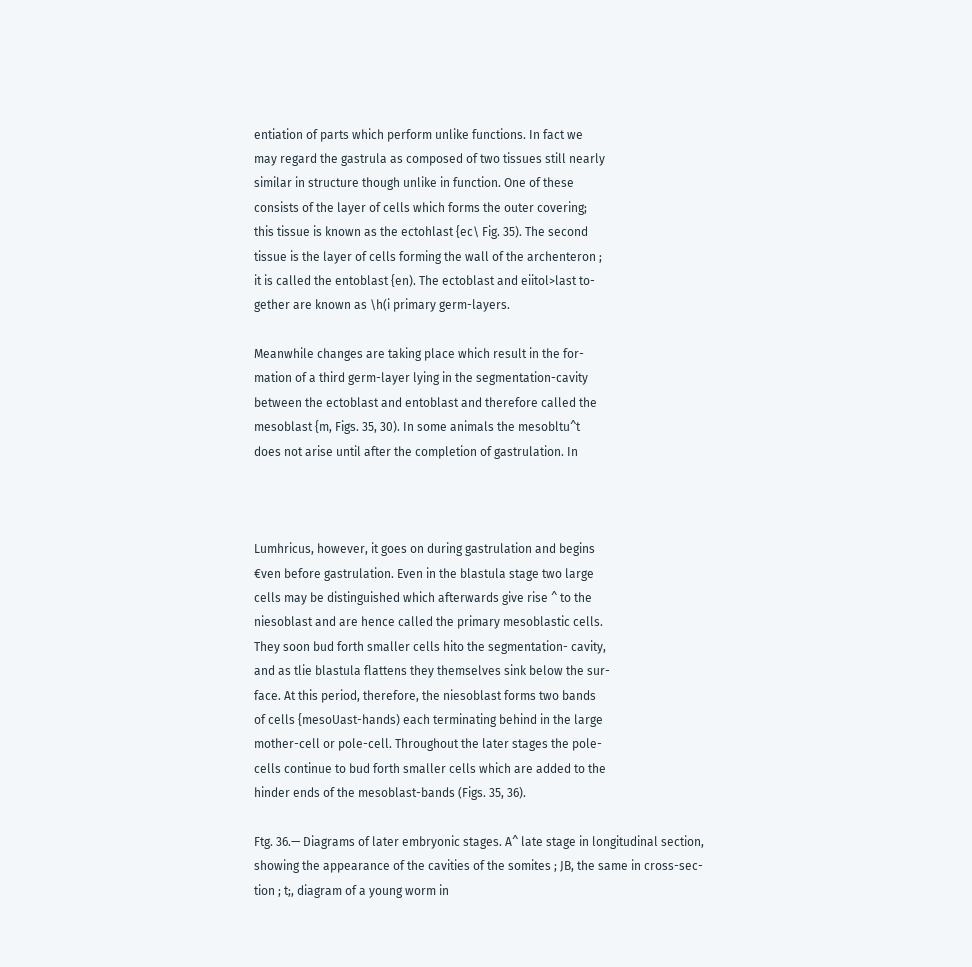entiation of parts which perform unlike functions. In fact we
may regard the gastrula as composed of two tissues still nearly
similar in structure though unlike in function. One of these
consists of the layer of cells which forms the outer covering;
this tissue is known as the ectohlast {ec\ Fig. 35). The second
tissue is the layer of cells forming the wall of the archenteron ;
it is called the entoblast {en). The ectoblast and eiitol>last to-
gether are known as \h(i primary germ-layers.

Meanwhile changes are taking place which result in the for-
mation of a third germ-layer lying in the segmentation-cavity
between the ectoblast and entoblast and therefore called the
mesoblast {m, Figs. 35, 30). In some animals the mesobltu^t
does not arise until after the completion of gastrulation. In



Lumhricus, however, it goes on during gastrulation and begins
€ven before gastrulation. Even in the blastula stage two large
cells may be distinguished which afterwards give rise ^ to the
niesoblast and are hence called the primary mesoblastic cells.
They soon bud forth smaller cells hito the segmentation- cavity,
and as tlie blastula flattens they themselves sink below the sur-
face. At this period, therefore, the niesoblast forms two bands
of cells {mesoUast-hands) each terminating behind in the large
mother-cell or pole-cell. Throughout the later stages the pole-
cells continue to bud forth smaller cells which are added to the
hinder ends of the mesoblast-bands (Figs. 35, 36).

Ftg. 36.— Diagrams of later embryonic stages. A^ late stage in longitudinal section,
showing the appearance of the cavities of the somites ; JB, the same in cross-sec-
tion ; t;, diagram of a young worm in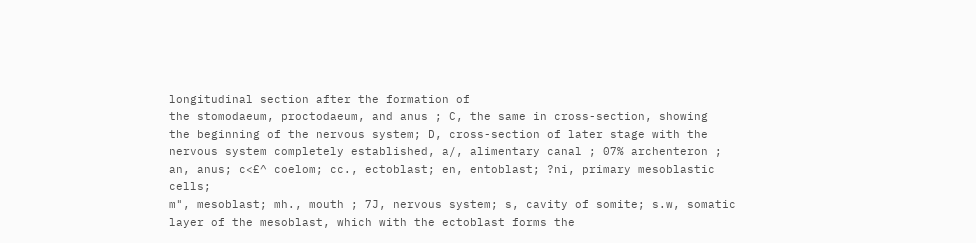longitudinal section after the formation of
the stomodaeum, proctodaeum, and anus ; C, the same in cross-section, showing
the beginning of the nervous system; D, cross-section of later stage with the
nervous system completely established, a/, alimentary canal ; 07% archenteron ;
an, anus; c<£^ coelom; cc., ectoblast; en, entoblast; ?ni, primary mesoblastic cells;
m", mesoblast; mh., mouth ; 7J, nervous system; s, cavity of somite; s.w, somatic
layer of the mesoblast, which with the ectoblast forms the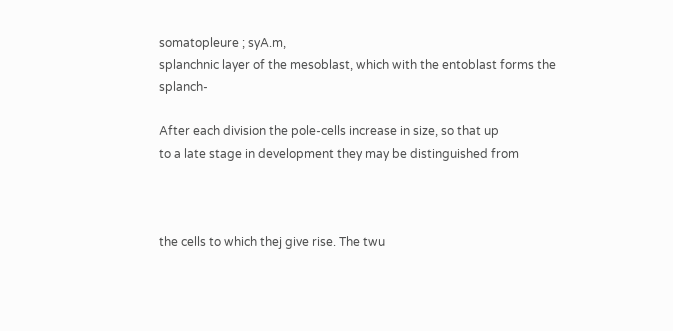somatopleure ; syA.m,
splanchnic layer of the mesoblast, which with the entoblast forms the splanch-

After each division the pole-cells increase in size, so that up
to a late stage in development they may be distinguished from



the cells to which thej give rise. The twu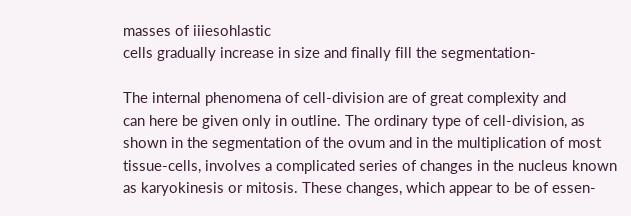masses of iiiesohlastic
cells gradually increase in size and finally fill the segmentation-

The internal phenomena of cell-division are of great complexity and
can here be given only in outline. The ordinary type of cell-division, as
shown in the segmentation of the ovum and in the multiplication of most
tissue-cells, involves a complicated series of changes in the nucleus known
as karyokinesis or mitosis. These changes, which appear to be of essen-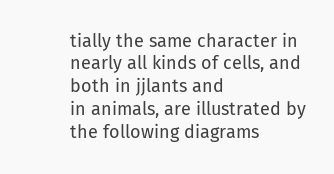tially the same character in nearly all kinds of cells, and both in jjlants and
in animals, are illustrated by the following diagrams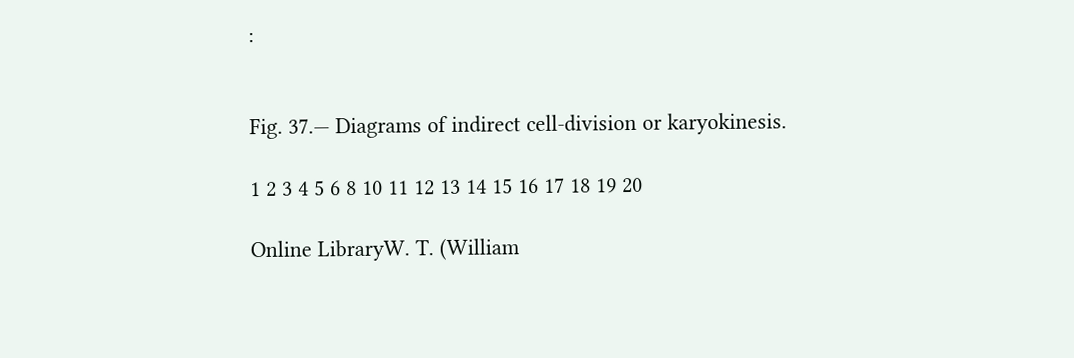:


Fig. 37.— Diagrams of indirect cell-division or karyokinesis.

1 2 3 4 5 6 8 10 11 12 13 14 15 16 17 18 19 20

Online LibraryW. T. (William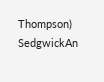Thompson) SedgwickAn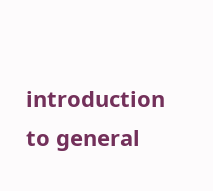introduction to general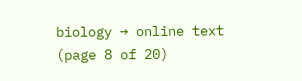biology → online text (page 8 of 20)